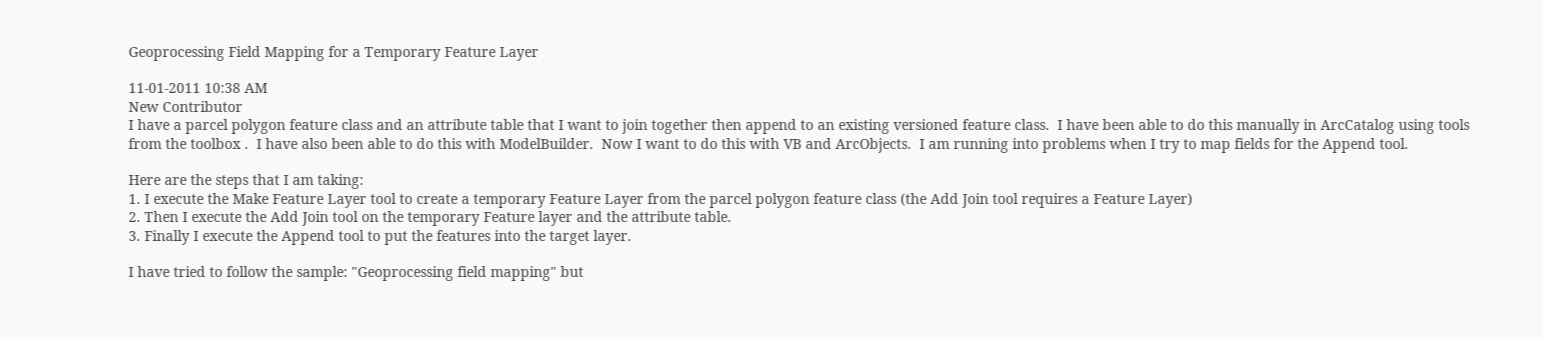Geoprocessing Field Mapping for a Temporary Feature Layer

11-01-2011 10:38 AM
New Contributor
I have a parcel polygon feature class and an attribute table that I want to join together then append to an existing versioned feature class.  I have been able to do this manually in ArcCatalog using tools from the toolbox .  I have also been able to do this with ModelBuilder.  Now I want to do this with VB and ArcObjects.  I am running into problems when I try to map fields for the Append tool.

Here are the steps that I am taking:
1. I execute the Make Feature Layer tool to create a temporary Feature Layer from the parcel polygon feature class (the Add Join tool requires a Feature Layer)
2. Then I execute the Add Join tool on the temporary Feature layer and the attribute table.
3. Finally I execute the Append tool to put the features into the target layer.

I have tried to follow the sample: "Geoprocessing field mapping" but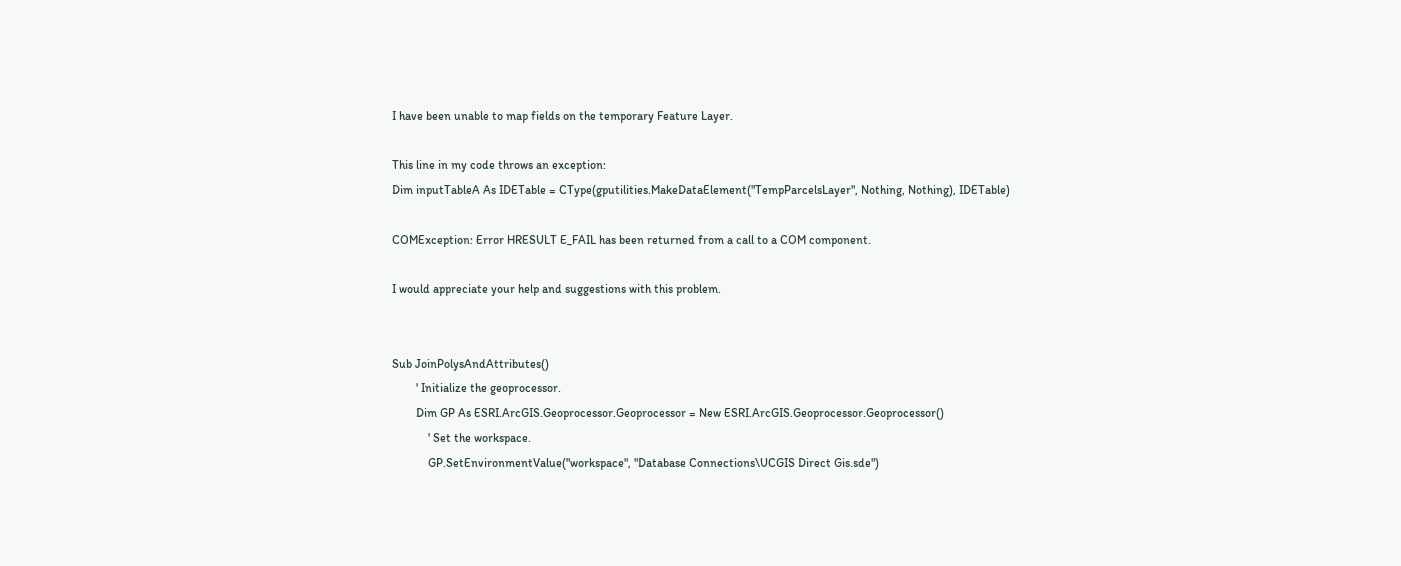I have been unable to map fields on the temporary Feature Layer.

This line in my code throws an exception:
Dim inputTableA As IDETable = CType(gputilities.MakeDataElement("TempParcelsLayer", Nothing, Nothing), IDETable)

COMException: Error HRESULT E_FAIL has been returned from a call to a COM component.

I would appreciate your help and suggestions with this problem.


Sub JoinPolysAndAttributes()
        ' Initialize the geoprocessor.
        Dim GP As ESRI.ArcGIS.Geoprocessor.Geoprocessor = New ESRI.ArcGIS.Geoprocessor.Geoprocessor()
            ' Set the workspace.
            GP.SetEnvironmentValue("workspace", "Database Connections\UCGIS Direct Gis.sde")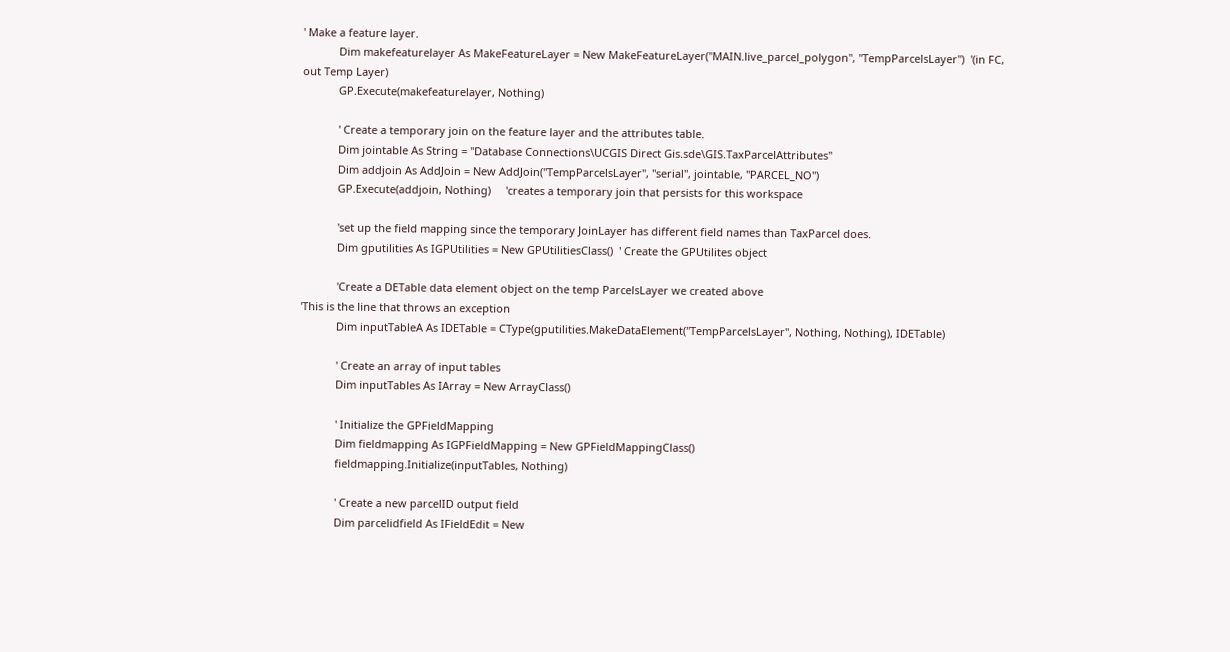' Make a feature layer.
            Dim makefeaturelayer As MakeFeatureLayer = New MakeFeatureLayer("MAIN.live_parcel_polygon", "TempParcelsLayer")  '(in FC, out Temp Layer)
            GP.Execute(makefeaturelayer, Nothing)

            ' Create a temporary join on the feature layer and the attributes table.
            Dim jointable As String = "Database Connections\UCGIS Direct Gis.sde\GIS.TaxParcelAttributes"
            Dim addjoin As AddJoin = New AddJoin("TempParcelsLayer", "serial", jointable, "PARCEL_NO")
            GP.Execute(addjoin, Nothing)     'creates a temporary join that persists for this workspace

            'set up the field mapping since the temporary JoinLayer has different field names than TaxParcel does.
            Dim gputilities As IGPUtilities = New GPUtilitiesClass()  ' Create the GPUtilites object

            'Create a DETable data element object on the temp ParcelsLayer we created above
'This is the line that throws an exception
            Dim inputTableA As IDETable = CType(gputilities.MakeDataElement("TempParcelsLayer", Nothing, Nothing), IDETable)

            ' Create an array of input tables
            Dim inputTables As IArray = New ArrayClass()

            ' Initialize the GPFieldMapping
            Dim fieldmapping As IGPFieldMapping = New GPFieldMappingClass()
            fieldmapping.Initialize(inputTables, Nothing)

            ' Create a new parcelID output field
            Dim parcelidfield As IFieldEdit = New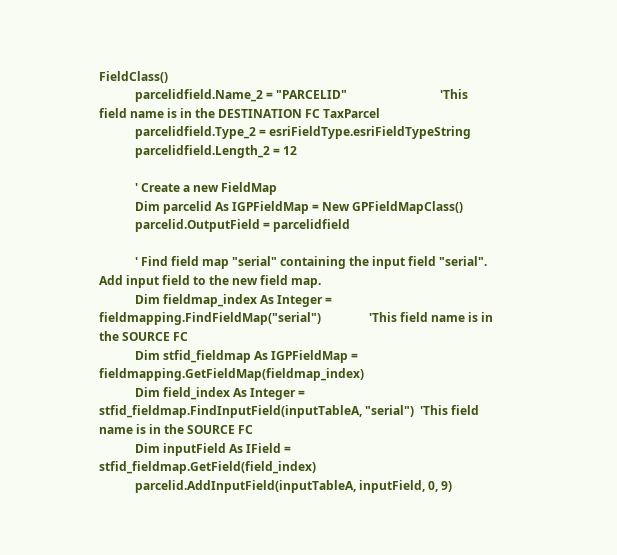FieldClass()
            parcelidfield.Name_2 = "PARCELID"                               'This field name is in the DESTINATION FC TaxParcel
            parcelidfield.Type_2 = esriFieldType.esriFieldTypeString
            parcelidfield.Length_2 = 12

            ' Create a new FieldMap
            Dim parcelid As IGPFieldMap = New GPFieldMapClass()
            parcelid.OutputField = parcelidfield

            ' Find field map "serial" containing the input field "serial". Add input field to the new field map.
            Dim fieldmap_index As Integer = fieldmapping.FindFieldMap("serial")                'This field name is in the SOURCE FC
            Dim stfid_fieldmap As IGPFieldMap = fieldmapping.GetFieldMap(fieldmap_index)
            Dim field_index As Integer = stfid_fieldmap.FindInputField(inputTableA, "serial")  'This field name is in the SOURCE FC
            Dim inputField As IField = stfid_fieldmap.GetField(field_index)
            parcelid.AddInputField(inputTableA, inputField, 0, 9)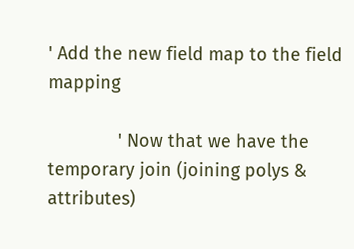' Add the new field map to the field mapping

              ' Now that we have the temporary join (joining polys & attributes)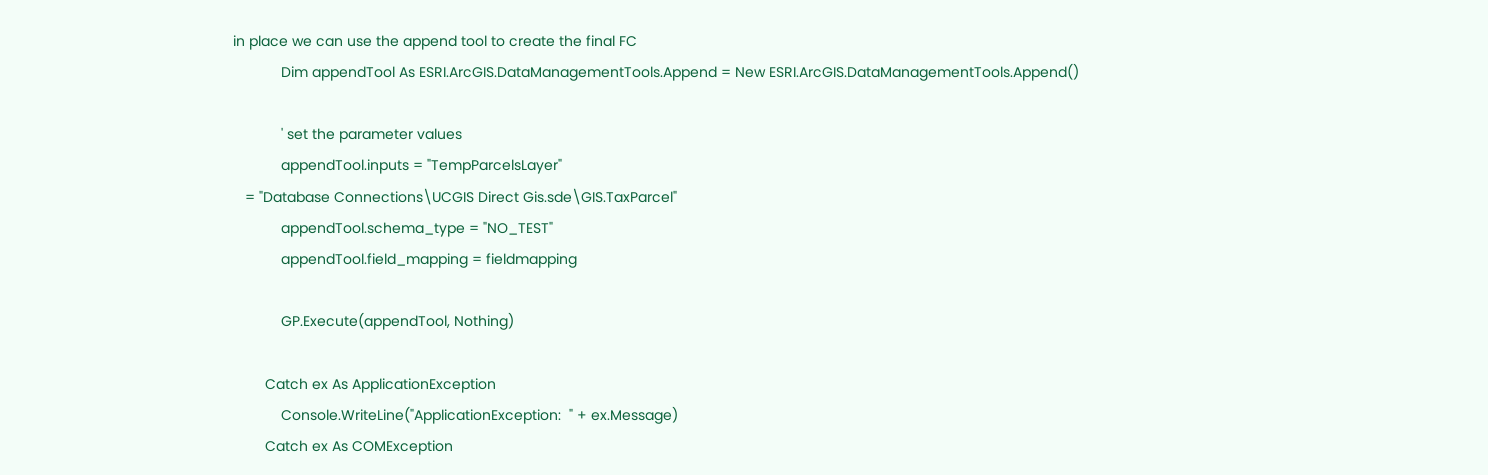in place we can use the append tool to create the final FC
            Dim appendTool As ESRI.ArcGIS.DataManagementTools.Append = New ESRI.ArcGIS.DataManagementTools.Append()

            ' set the parameter values
            appendTool.inputs = "TempParcelsLayer"
   = "Database Connections\UCGIS Direct Gis.sde\GIS.TaxParcel"
            appendTool.schema_type = "NO_TEST"
            appendTool.field_mapping = fieldmapping

            GP.Execute(appendTool, Nothing)

        Catch ex As ApplicationException
            Console.WriteLine("ApplicationException:  " + ex.Message)
        Catch ex As COMException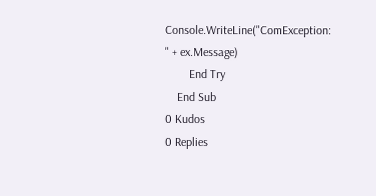Console.WriteLine("ComException:  " + ex.Message)
        End Try
    End Sub
0 Kudos
0 Replies